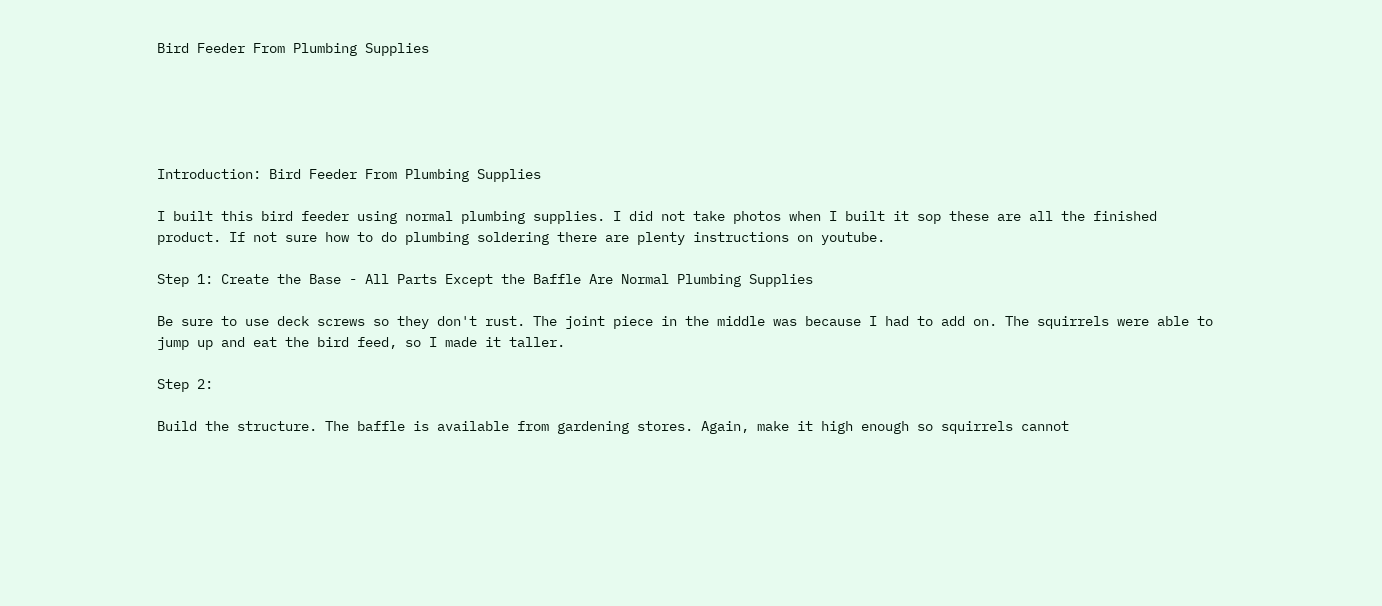Bird Feeder From Plumbing Supplies





Introduction: Bird Feeder From Plumbing Supplies

I built this bird feeder using normal plumbing supplies. I did not take photos when I built it sop these are all the finished product. If not sure how to do plumbing soldering there are plenty instructions on youtube.

Step 1: Create the Base - All Parts Except the Baffle Are Normal Plumbing Supplies

Be sure to use deck screws so they don't rust. The joint piece in the middle was because I had to add on. The squirrels were able to jump up and eat the bird feed, so I made it taller.

Step 2:

Build the structure. The baffle is available from gardening stores. Again, make it high enough so squirrels cannot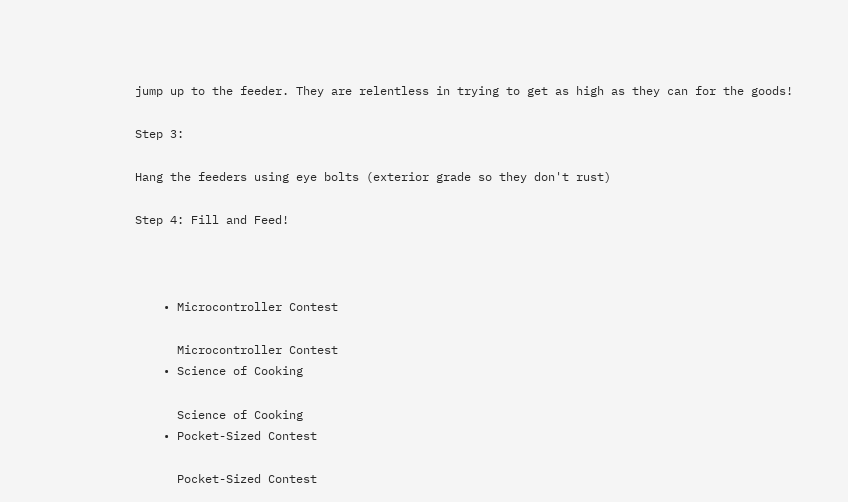jump up to the feeder. They are relentless in trying to get as high as they can for the goods!

Step 3:

Hang the feeders using eye bolts (exterior grade so they don't rust)

Step 4: Fill and Feed!



    • Microcontroller Contest

      Microcontroller Contest
    • Science of Cooking

      Science of Cooking
    • Pocket-Sized Contest

      Pocket-Sized Contest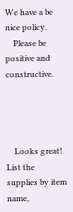We have a be nice policy.
    Please be positive and constructive.




    Looks great! List the supplies by item name,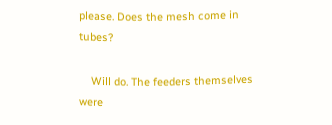please. Does the mesh come in tubes?

    Will do. The feeders themselves were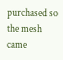purchased so the mesh came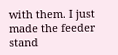with them. I just made the feeder stand